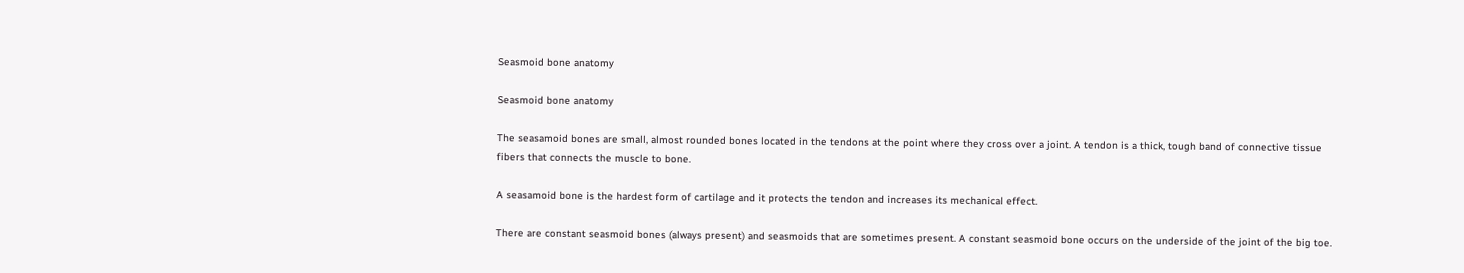Seasmoid bone anatomy

Seasmoid bone anatomy

The seasamoid bones are small, almost rounded bones located in the tendons at the point where they cross over a joint. A tendon is a thick, tough band of connective tissue fibers that connects the muscle to bone.

A seasamoid bone is the hardest form of cartilage and it protects the tendon and increases its mechanical effect.

There are constant seasmoid bones (always present) and seasmoids that are sometimes present. A constant seasmoid bone occurs on the underside of the joint of the big toe.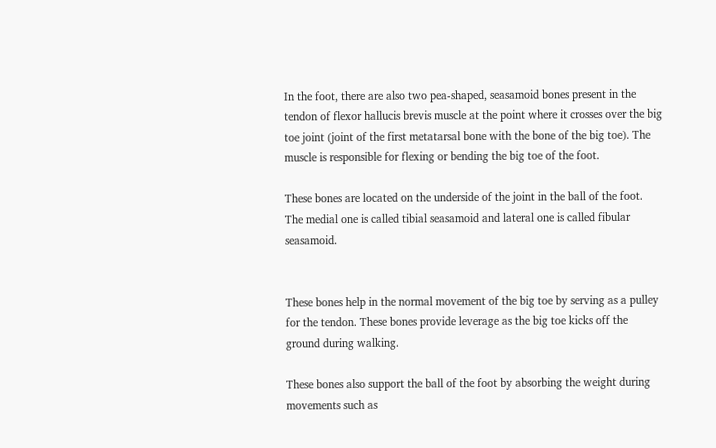In the foot, there are also two pea-shaped, seasamoid bones present in the tendon of flexor hallucis brevis muscle at the point where it crosses over the big toe joint (joint of the first metatarsal bone with the bone of the big toe). The muscle is responsible for flexing or bending the big toe of the foot.

These bones are located on the underside of the joint in the ball of the foot. The medial one is called tibial seasamoid and lateral one is called fibular seasamoid.


These bones help in the normal movement of the big toe by serving as a pulley for the tendon. These bones provide leverage as the big toe kicks off the ground during walking.

These bones also support the ball of the foot by absorbing the weight during movements such as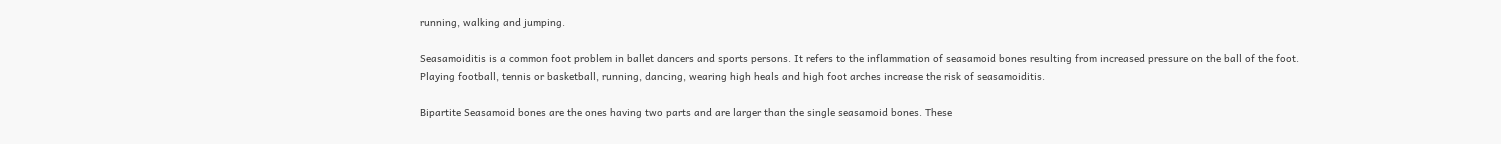running, walking and jumping.

Seasamoiditis is a common foot problem in ballet dancers and sports persons. It refers to the inflammation of seasamoid bones resulting from increased pressure on the ball of the foot. Playing football, tennis or basketball, running, dancing, wearing high heals and high foot arches increase the risk of seasamoiditis.

Bipartite Seasamoid bones are the ones having two parts and are larger than the single seasamoid bones. These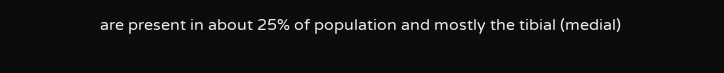are present in about 25% of population and mostly the tibial (medial)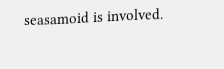seasamoid is involved.